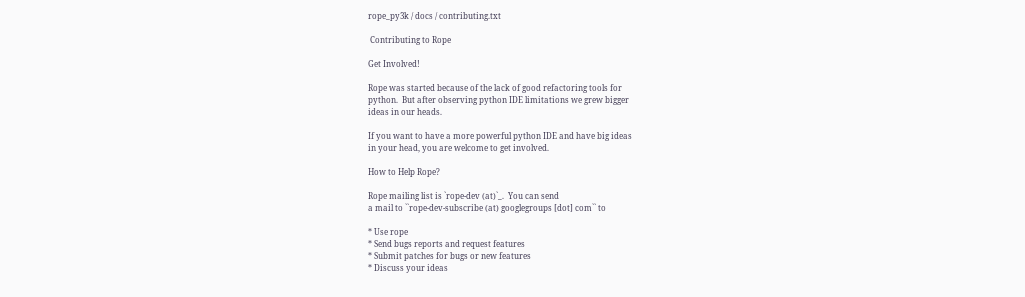rope_py3k / docs / contributing.txt

 Contributing to Rope

Get Involved!

Rope was started because of the lack of good refactoring tools for
python.  But after observing python IDE limitations we grew bigger
ideas in our heads.

If you want to have a more powerful python IDE and have big ideas
in your head, you are welcome to get involved.

How to Help Rope?

Rope mailing list is `rope-dev (at)`_.  You can send
a mail to ``rope-dev-subscribe (at) googlegroups [dot] com`` to

* Use rope
* Send bugs reports and request features
* Submit patches for bugs or new features
* Discuss your ideas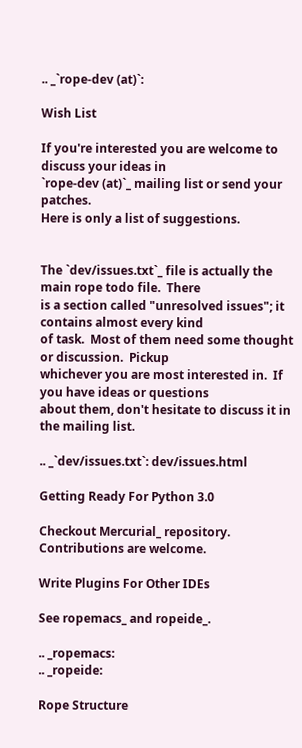.. _`rope-dev (at)`:

Wish List

If you're interested you are welcome to discuss your ideas in
`rope-dev (at)`_ mailing list or send your patches.
Here is only a list of suggestions.


The `dev/issues.txt`_ file is actually the main rope todo file.  There
is a section called "unresolved issues"; it contains almost every kind
of task.  Most of them need some thought or discussion.  Pickup
whichever you are most interested in.  If you have ideas or questions
about them, don't hesitate to discuss it in the mailing list.

.. _`dev/issues.txt`: dev/issues.html

Getting Ready For Python 3.0

Checkout Mercurial_ repository.
Contributions are welcome.

Write Plugins For Other IDEs

See ropemacs_ and ropeide_.

.. _ropemacs:
.. _ropeide:

Rope Structure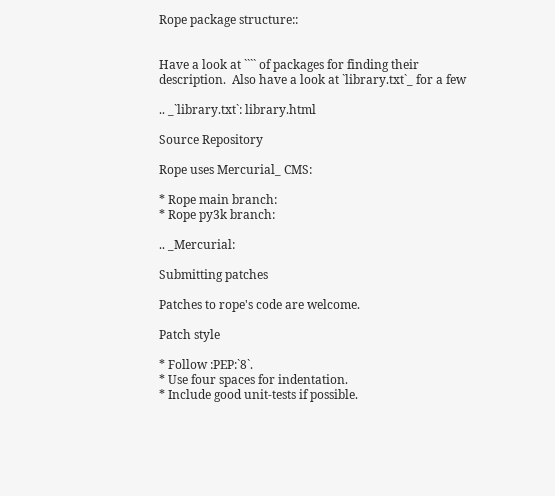Rope package structure::


Have a look at ```` of packages for finding their
description.  Also have a look at `library.txt`_ for a few

.. _`library.txt`: library.html

Source Repository

Rope uses Mercurial_ CMS:

* Rope main branch:
* Rope py3k branch:

.. _Mercurial:

Submitting patches

Patches to rope's code are welcome.

Patch style

* Follow :PEP:`8`.
* Use four spaces for indentation.
* Include good unit-tests if possible.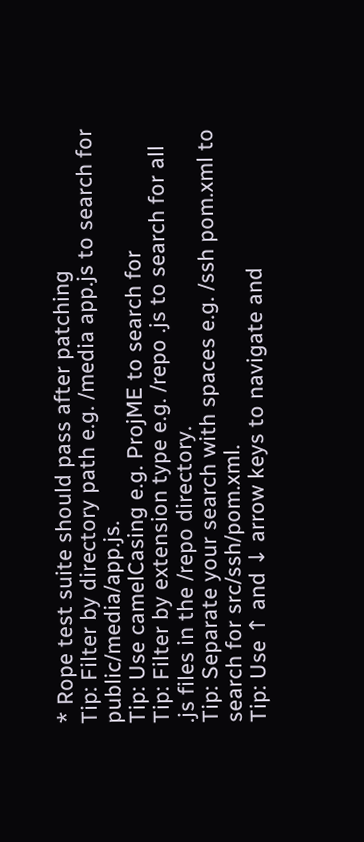* Rope test suite should pass after patching
Tip: Filter by directory path e.g. /media app.js to search for public/media/app.js.
Tip: Use camelCasing e.g. ProjME to search for
Tip: Filter by extension type e.g. /repo .js to search for all .js files in the /repo directory.
Tip: Separate your search with spaces e.g. /ssh pom.xml to search for src/ssh/pom.xml.
Tip: Use ↑ and ↓ arrow keys to navigate and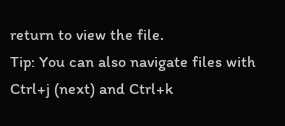return to view the file.
Tip: You can also navigate files with Ctrl+j (next) and Ctrl+k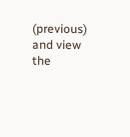(previous) and view the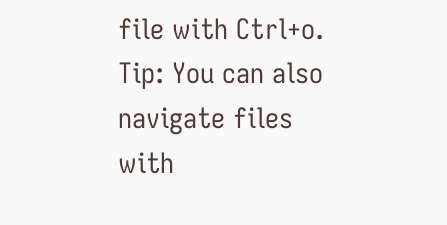file with Ctrl+o.
Tip: You can also navigate files with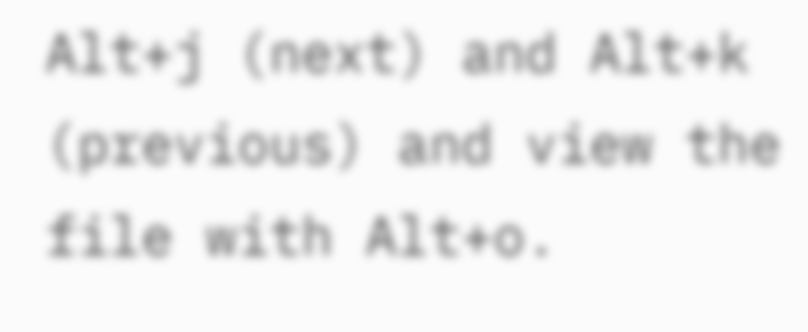Alt+j (next) and Alt+k (previous) and view the file with Alt+o.